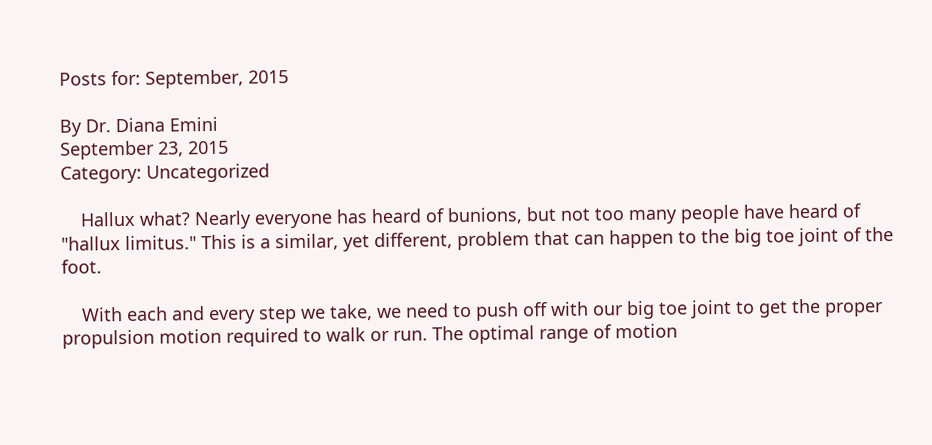Posts for: September, 2015

By Dr. Diana Emini
September 23, 2015
Category: Uncategorized

    Hallux what? Nearly everyone has heard of bunions, but not too many people have heard of "hallux limitus." This is a similar, yet different, problem that can happen to the big toe joint of the foot.

    With each and every step we take, we need to push off with our big toe joint to get the proper propulsion motion required to walk or run. The optimal range of motion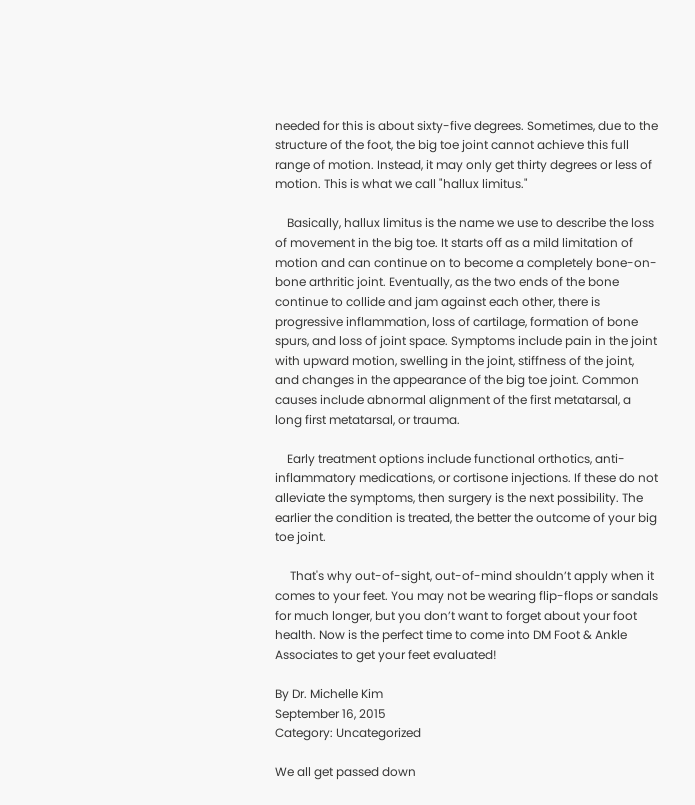needed for this is about sixty-five degrees. Sometimes, due to the structure of the foot, the big toe joint cannot achieve this full range of motion. Instead, it may only get thirty degrees or less of motion. This is what we call "hallux limitus."

    Basically, hallux limitus is the name we use to describe the loss of movement in the big toe. It starts off as a mild limitation of motion and can continue on to become a completely bone-on-bone arthritic joint. Eventually, as the two ends of the bone continue to collide and jam against each other, there is progressive inflammation, loss of cartilage, formation of bone spurs, and loss of joint space. Symptoms include pain in the joint with upward motion, swelling in the joint, stiffness of the joint, and changes in the appearance of the big toe joint. Common causes include abnormal alignment of the first metatarsal, a long first metatarsal, or trauma.

    Early treatment options include functional orthotics, anti-inflammatory medications, or cortisone injections. If these do not alleviate the symptoms, then surgery is the next possibility. The earlier the condition is treated, the better the outcome of your big toe joint.

     That's why out-of-sight, out-of-mind shouldn’t apply when it comes to your feet. You may not be wearing flip-flops or sandals for much longer, but you don’t want to forget about your foot health. Now is the perfect time to come into DM Foot & Ankle Associates to get your feet evaluated!

By Dr. Michelle Kim
September 16, 2015
Category: Uncategorized

We all get passed down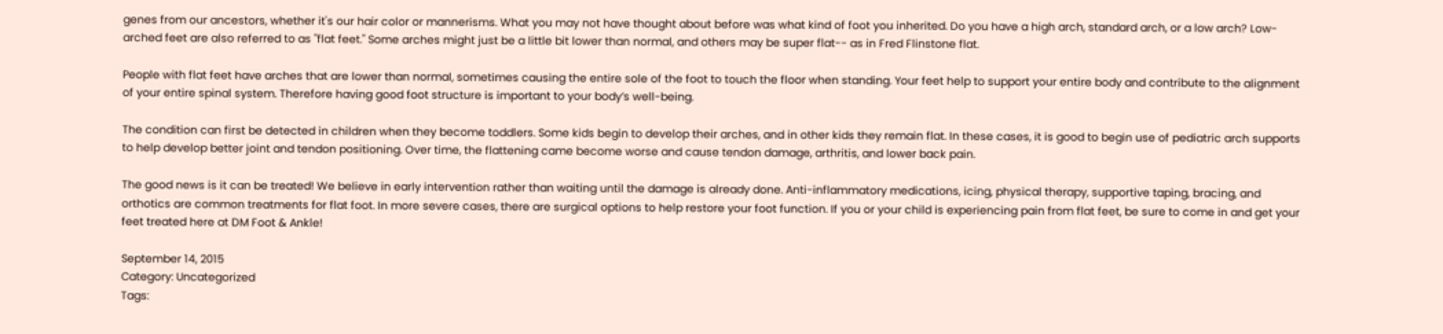genes from our ancestors, whether it's our hair color or mannerisms. What you may not have thought about before was what kind of foot you inherited. Do you have a high arch, standard arch, or a low arch? Low-arched feet are also referred to as "flat feet." Some arches might just be a little bit lower than normal, and others may be super flat-- as in Fred Flinstone flat.

People with flat feet have arches that are lower than normal, sometimes causing the entire sole of the foot to touch the floor when standing. Your feet help to support your entire body and contribute to the alignment of your entire spinal system. Therefore having good foot structure is important to your body’s well-being.

The condition can first be detected in children when they become toddlers. Some kids begin to develop their arches, and in other kids they remain flat. In these cases, it is good to begin use of pediatric arch supports to help develop better joint and tendon positioning. Over time, the flattening came become worse and cause tendon damage, arthritis, and lower back pain.

The good news is it can be treated! We believe in early intervention rather than waiting until the damage is already done. Anti-inflammatory medications, icing, physical therapy, supportive taping, bracing, and orthotics are common treatments for flat foot. In more severe cases, there are surgical options to help restore your foot function. If you or your child is experiencing pain from flat feet, be sure to come in and get your feet treated here at DM Foot & Ankle!

September 14, 2015
Category: Uncategorized
Tags: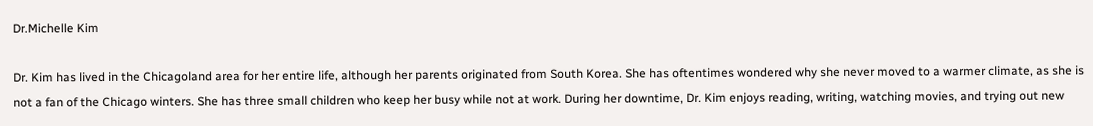Dr.Michelle Kim

Dr. Kim has lived in the Chicagoland area for her entire life, although her parents originated from South Korea. She has oftentimes wondered why she never moved to a warmer climate, as she is not a fan of the Chicago winters. She has three small children who keep her busy while not at work. During her downtime, Dr. Kim enjoys reading, writing, watching movies, and trying out new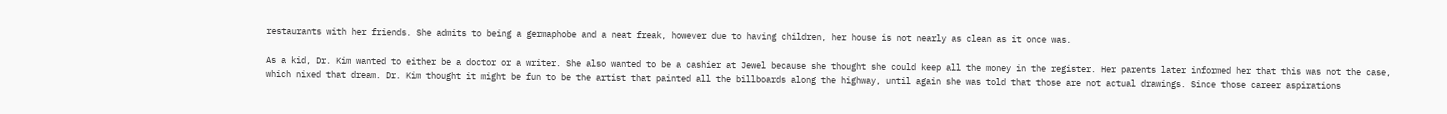restaurants with her friends. She admits to being a germaphobe and a neat freak, however due to having children, her house is not nearly as clean as it once was.

As a kid, Dr. Kim wanted to either be a doctor or a writer. She also wanted to be a cashier at Jewel because she thought she could keep all the money in the register. Her parents later informed her that this was not the case, which nixed that dream. Dr. Kim thought it might be fun to be the artist that painted all the billboards along the highway, until again she was told that those are not actual drawings. Since those career aspirations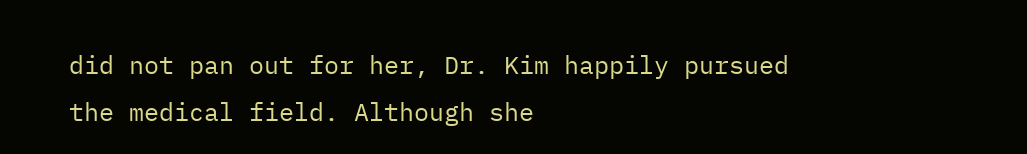did not pan out for her, Dr. Kim happily pursued the medical field. Although she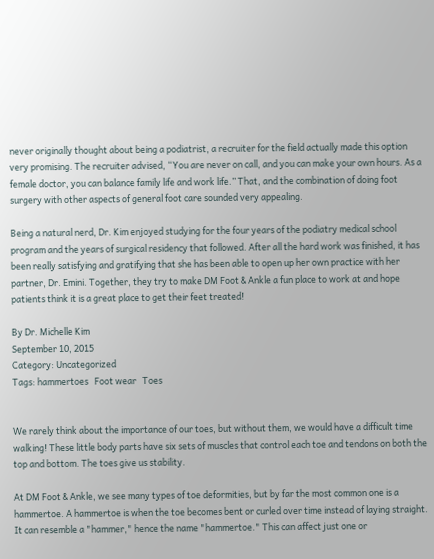never originally thought about being a podiatrist, a recruiter for the field actually made this option very promising. The recruiter advised, “You are never on call, and you can make your own hours. As a female doctor, you can balance family life and work life.” That, and the combination of doing foot surgery with other aspects of general foot care sounded very appealing.

Being a natural nerd, Dr. Kim enjoyed studying for the four years of the podiatry medical school program and the years of surgical residency that followed. After all the hard work was finished, it has been really satisfying and gratifying that she has been able to open up her own practice with her partner, Dr. Emini. Together, they try to make DM Foot & Ankle a fun place to work at and hope patients think it is a great place to get their feet treated!

By Dr. Michelle Kim
September 10, 2015
Category: Uncategorized
Tags: hammertoes   Foot wear   Toes


We rarely think about the importance of our toes, but without them, we would have a difficult time walking! These little body parts have six sets of muscles that control each toe and tendons on both the top and bottom. The toes give us stability.

At DM Foot & Ankle, we see many types of toe deformities, but by far the most common one is a hammertoe. A hammertoe is when the toe becomes bent or curled over time instead of laying straight. It can resemble a "hammer," hence the name "hammertoe." This can affect just one or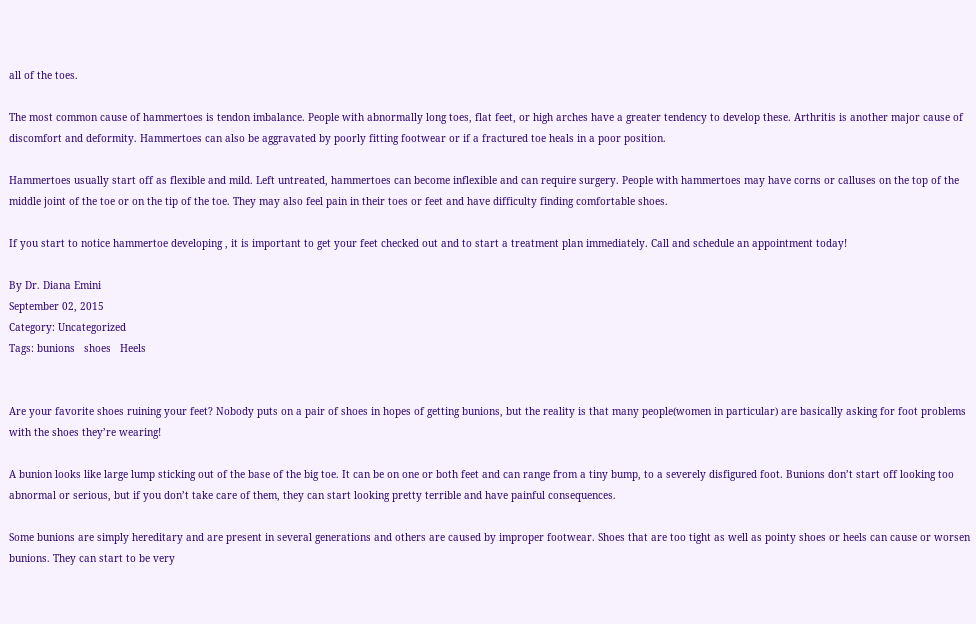all of the toes.

The most common cause of hammertoes is tendon imbalance. People with abnormally long toes, flat feet, or high arches have a greater tendency to develop these. Arthritis is another major cause of discomfort and deformity. Hammertoes can also be aggravated by poorly fitting footwear or if a fractured toe heals in a poor position.

Hammertoes usually start off as flexible and mild. Left untreated, hammertoes can become inflexible and can require surgery. People with hammertoes may have corns or calluses on the top of the middle joint of the toe or on the tip of the toe. They may also feel pain in their toes or feet and have difficulty finding comfortable shoes.

If you start to notice hammertoe developing , it is important to get your feet checked out and to start a treatment plan immediately. Call and schedule an appointment today!

By Dr. Diana Emini
September 02, 2015
Category: Uncategorized
Tags: bunions   shoes   Heels


Are your favorite shoes ruining your feet? Nobody puts on a pair of shoes in hopes of getting bunions, but the reality is that many people(women in particular) are basically asking for foot problems with the shoes they’re wearing!

A bunion looks like large lump sticking out of the base of the big toe. It can be on one or both feet and can range from a tiny bump, to a severely disfigured foot. Bunions don’t start off looking too abnormal or serious, but if you don’t take care of them, they can start looking pretty terrible and have painful consequences.

Some bunions are simply hereditary and are present in several generations and others are caused by improper footwear. Shoes that are too tight as well as pointy shoes or heels can cause or worsen bunions. They can start to be very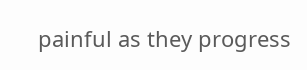painful as they progress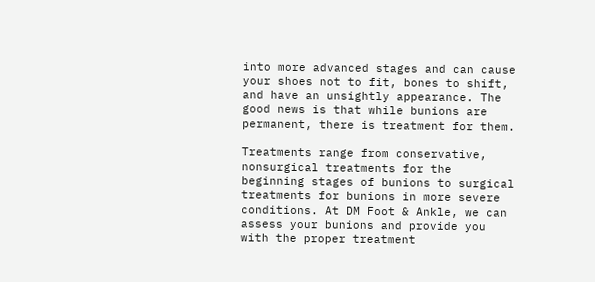into more advanced stages and can cause your shoes not to fit, bones to shift, and have an unsightly appearance. The good news is that while bunions are permanent, there is treatment for them.

Treatments range from conservative, nonsurgical treatments for the beginning stages of bunions to surgical treatments for bunions in more severe conditions. At DM Foot & Ankle, we can assess your bunions and provide you with the proper treatment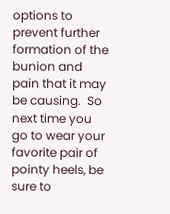options to prevent further formation of the bunion and pain that it may be causing.  So next time you go to wear your favorite pair of pointy heels, be sure to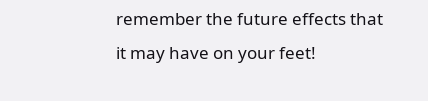remember the future effects that it may have on your feet!